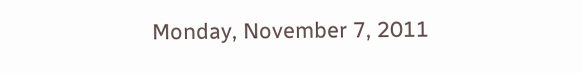Monday, November 7, 2011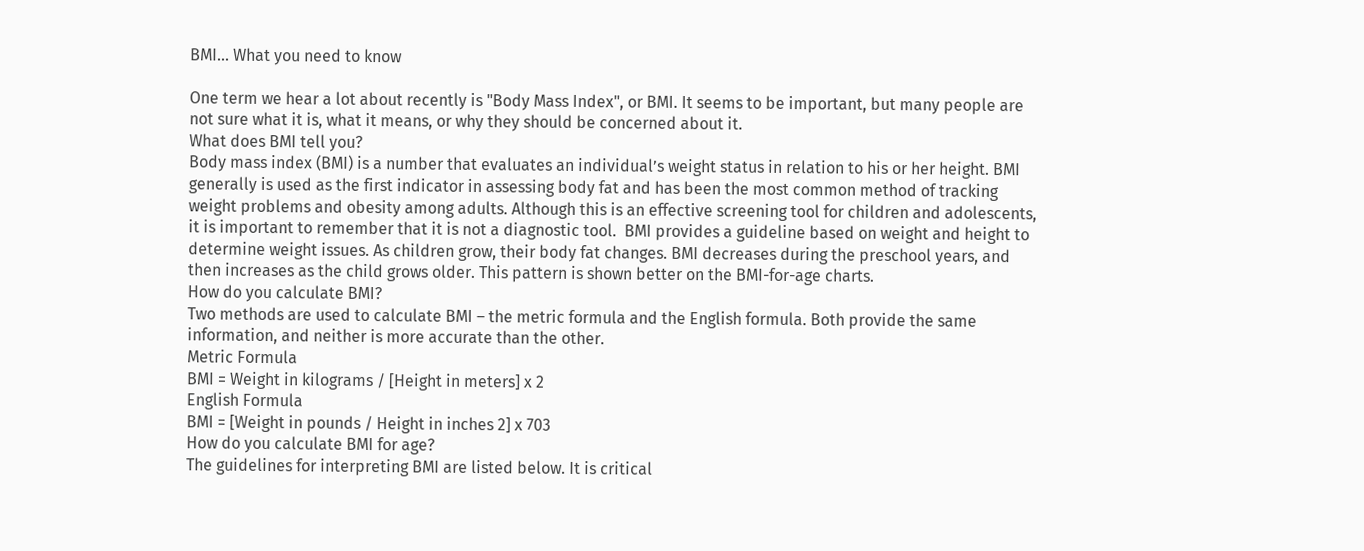BMI... What you need to know

One term we hear a lot about recently is "Body Mass Index", or BMI. It seems to be important, but many people are not sure what it is, what it means, or why they should be concerned about it.
What does BMI tell you?
Body mass index (BMI) is a number that evaluates an individual’s weight status in relation to his or her height. BMI generally is used as the first indicator in assessing body fat and has been the most common method of tracking weight problems and obesity among adults. Although this is an effective screening tool for children and adolescents, it is important to remember that it is not a diagnostic tool.  BMI provides a guideline based on weight and height to determine weight issues. As children grow, their body fat changes. BMI decreases during the preschool years, and then increases as the child grows older. This pattern is shown better on the BMI-for-age charts.
How do you calculate BMI?
Two methods are used to calculate BMI – the metric formula and the English formula. Both provide the same information, and neither is more accurate than the other.
Metric Formula
BMI = Weight in kilograms / [Height in meters] x 2
English Formula
BMI = [Weight in pounds / Height in inches 2] x 703
How do you calculate BMI for age?
The guidelines for interpreting BMI are listed below. It is critical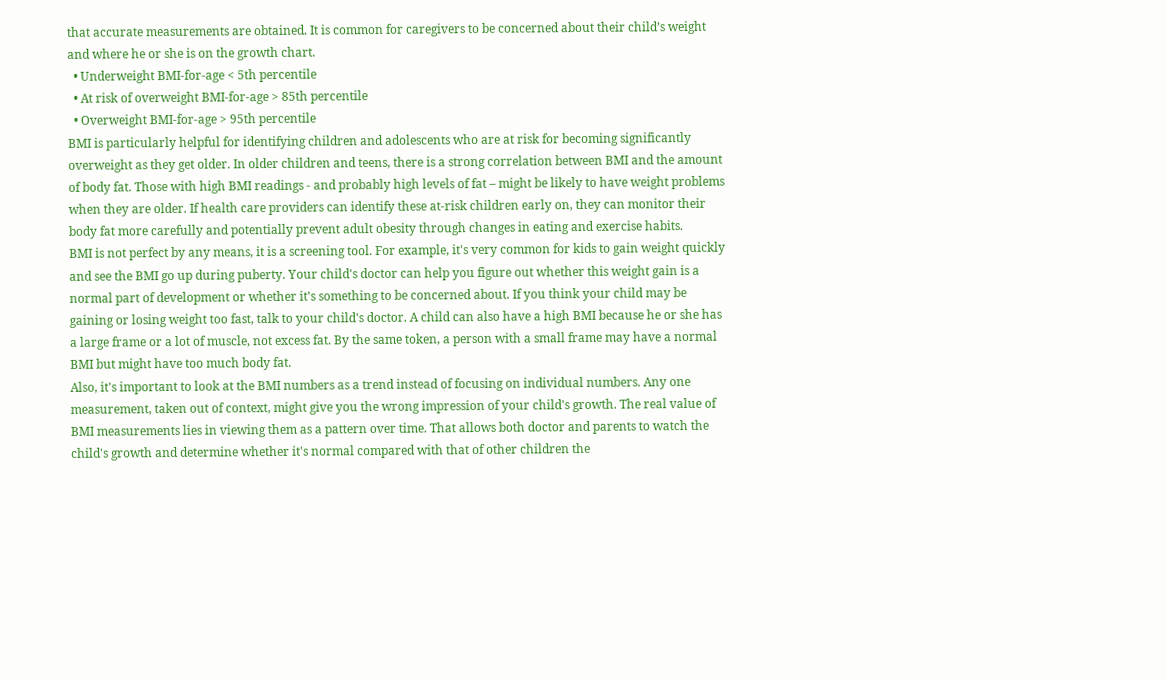that accurate measurements are obtained. It is common for caregivers to be concerned about their child’s weight and where he or she is on the growth chart.
  • Underweight BMI-for-age < 5th percentile
  • At risk of overweight BMI-for-age > 85th percentile
  • Overweight BMI-for-age > 95th percentile
BMI is particularly helpful for identifying children and adolescents who are at risk for becoming significantly overweight as they get older. In older children and teens, there is a strong correlation between BMI and the amount of body fat. Those with high BMI readings - and probably high levels of fat – might be likely to have weight problems when they are older. If health care providers can identify these at-risk children early on, they can monitor their body fat more carefully and potentially prevent adult obesity through changes in eating and exercise habits.
BMI is not perfect by any means, it is a screening tool. For example, it's very common for kids to gain weight quickly and see the BMI go up during puberty. Your child's doctor can help you figure out whether this weight gain is a normal part of development or whether it's something to be concerned about. If you think your child may be gaining or losing weight too fast, talk to your child's doctor. A child can also have a high BMI because he or she has a large frame or a lot of muscle, not excess fat. By the same token, a person with a small frame may have a normal BMI but might have too much body fat.
Also, it's important to look at the BMI numbers as a trend instead of focusing on individual numbers. Any one measurement, taken out of context, might give you the wrong impression of your child's growth. The real value of BMI measurements lies in viewing them as a pattern over time. That allows both doctor and parents to watch the child's growth and determine whether it's normal compared with that of other children the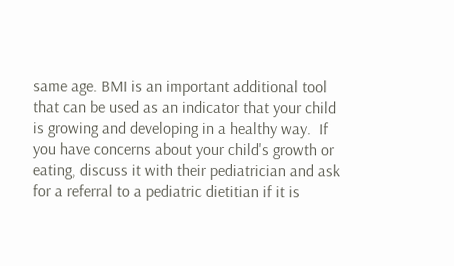same age. BMI is an important additional tool that can be used as an indicator that your child is growing and developing in a healthy way.  If you have concerns about your child's growth or eating, discuss it with their pediatrician and ask for a referral to a pediatric dietitian if it is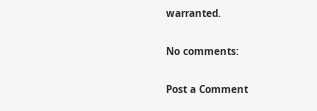warranted.

No comments:

Post a Comment